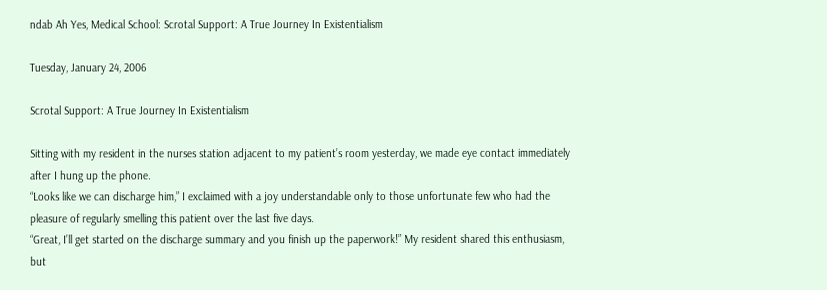ndab Ah Yes, Medical School: Scrotal Support: A True Journey In Existentialism

Tuesday, January 24, 2006

Scrotal Support: A True Journey In Existentialism

Sitting with my resident in the nurses station adjacent to my patient’s room yesterday, we made eye contact immediately after I hung up the phone.
“Looks like we can discharge him,” I exclaimed with a joy understandable only to those unfortunate few who had the pleasure of regularly smelling this patient over the last five days.
“Great, I’ll get started on the discharge summary and you finish up the paperwork!” My resident shared this enthusiasm, but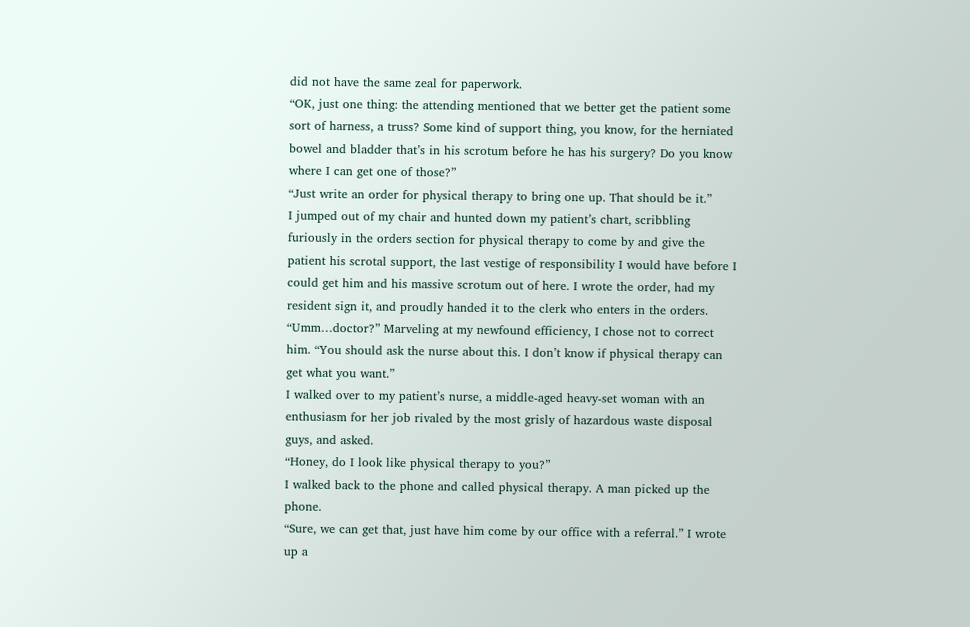did not have the same zeal for paperwork.
“OK, just one thing: the attending mentioned that we better get the patient some sort of harness, a truss? Some kind of support thing, you know, for the herniated bowel and bladder that’s in his scrotum before he has his surgery? Do you know where I can get one of those?”
“Just write an order for physical therapy to bring one up. That should be it.”
I jumped out of my chair and hunted down my patient’s chart, scribbling furiously in the orders section for physical therapy to come by and give the patient his scrotal support, the last vestige of responsibility I would have before I could get him and his massive scrotum out of here. I wrote the order, had my resident sign it, and proudly handed it to the clerk who enters in the orders.
“Umm…doctor?” Marveling at my newfound efficiency, I chose not to correct him. “You should ask the nurse about this. I don’t know if physical therapy can get what you want.”
I walked over to my patient’s nurse, a middle-aged heavy-set woman with an enthusiasm for her job rivaled by the most grisly of hazardous waste disposal guys, and asked.
“Honey, do I look like physical therapy to you?”
I walked back to the phone and called physical therapy. A man picked up the phone.
“Sure, we can get that, just have him come by our office with a referral.” I wrote up a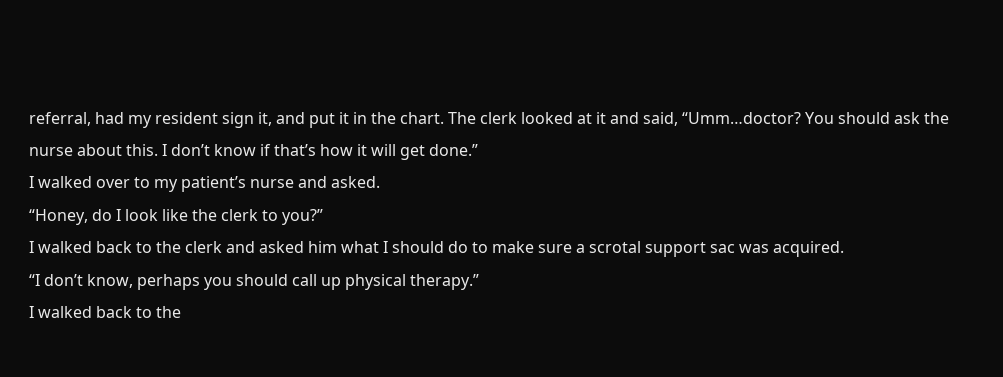referral, had my resident sign it, and put it in the chart. The clerk looked at it and said, “Umm…doctor? You should ask the nurse about this. I don’t know if that’s how it will get done.”
I walked over to my patient’s nurse and asked.
“Honey, do I look like the clerk to you?”
I walked back to the clerk and asked him what I should do to make sure a scrotal support sac was acquired.
“I don’t know, perhaps you should call up physical therapy.”
I walked back to the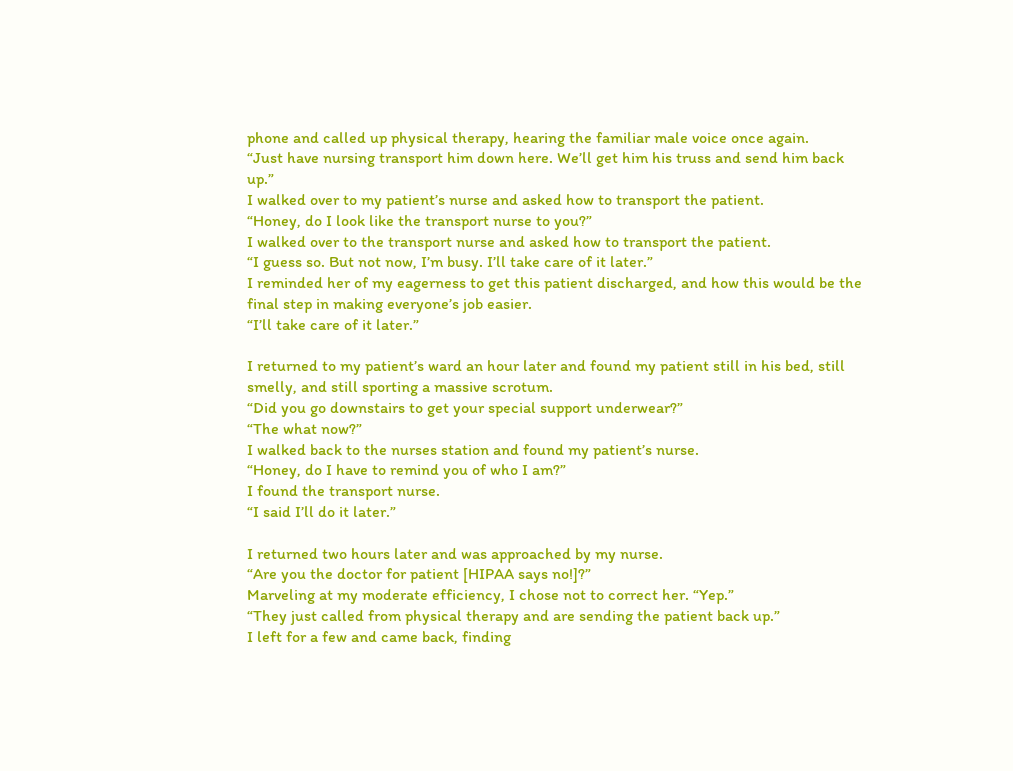phone and called up physical therapy, hearing the familiar male voice once again.
“Just have nursing transport him down here. We’ll get him his truss and send him back up.”
I walked over to my patient’s nurse and asked how to transport the patient.
“Honey, do I look like the transport nurse to you?”
I walked over to the transport nurse and asked how to transport the patient.
“I guess so. But not now, I’m busy. I’ll take care of it later.”
I reminded her of my eagerness to get this patient discharged, and how this would be the final step in making everyone’s job easier.
“I’ll take care of it later.”

I returned to my patient’s ward an hour later and found my patient still in his bed, still smelly, and still sporting a massive scrotum.
“Did you go downstairs to get your special support underwear?”
“The what now?”
I walked back to the nurses station and found my patient’s nurse.
“Honey, do I have to remind you of who I am?”
I found the transport nurse.
“I said I’ll do it later.”

I returned two hours later and was approached by my nurse.
“Are you the doctor for patient [HIPAA says no!]?”
Marveling at my moderate efficiency, I chose not to correct her. “Yep.”
“They just called from physical therapy and are sending the patient back up.”
I left for a few and came back, finding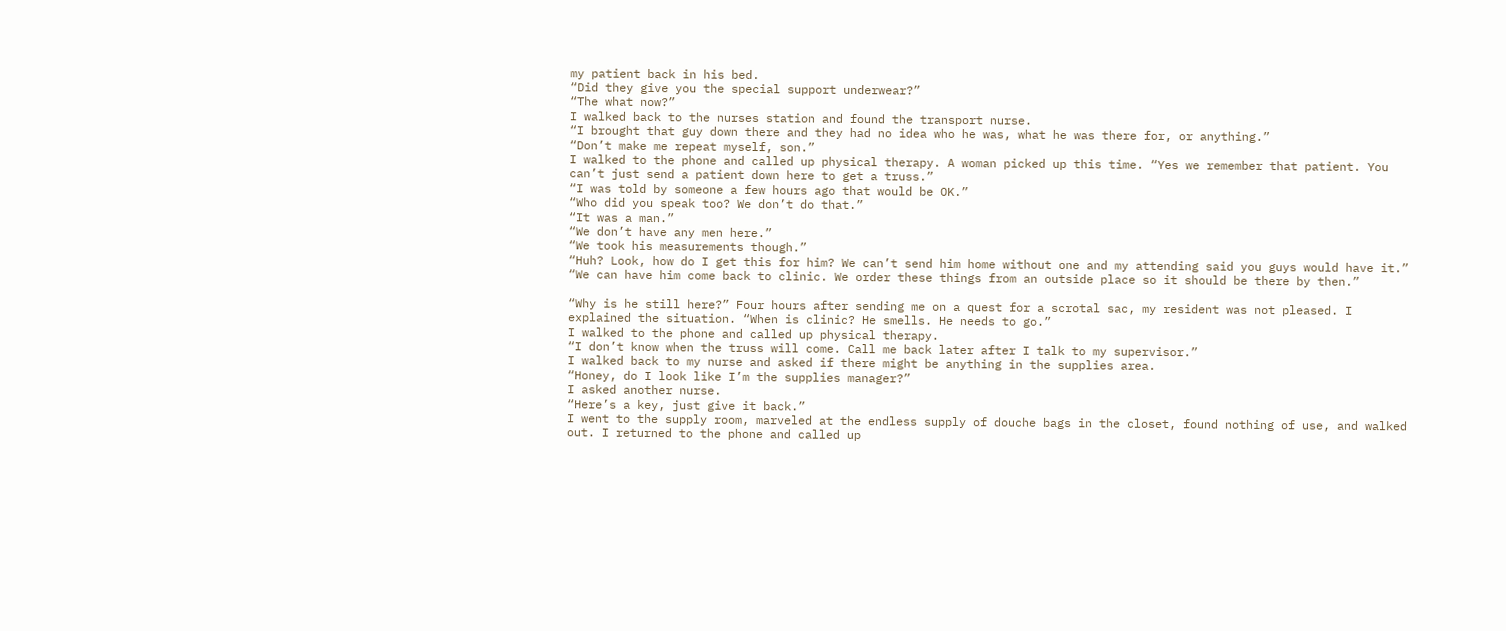my patient back in his bed.
“Did they give you the special support underwear?”
“The what now?”
I walked back to the nurses station and found the transport nurse.
“I brought that guy down there and they had no idea who he was, what he was there for, or anything.”
“Don’t make me repeat myself, son.”
I walked to the phone and called up physical therapy. A woman picked up this time. “Yes we remember that patient. You can’t just send a patient down here to get a truss.”
“I was told by someone a few hours ago that would be OK.”
“Who did you speak too? We don’t do that.”
“It was a man.”
“We don’t have any men here.”
“We took his measurements though.”
“Huh? Look, how do I get this for him? We can’t send him home without one and my attending said you guys would have it.”
“We can have him come back to clinic. We order these things from an outside place so it should be there by then.”

“Why is he still here?” Four hours after sending me on a quest for a scrotal sac, my resident was not pleased. I explained the situation. “When is clinic? He smells. He needs to go.”
I walked to the phone and called up physical therapy.
“I don’t know when the truss will come. Call me back later after I talk to my supervisor.”
I walked back to my nurse and asked if there might be anything in the supplies area.
“Honey, do I look like I’m the supplies manager?”
I asked another nurse.
“Here’s a key, just give it back.”
I went to the supply room, marveled at the endless supply of douche bags in the closet, found nothing of use, and walked out. I returned to the phone and called up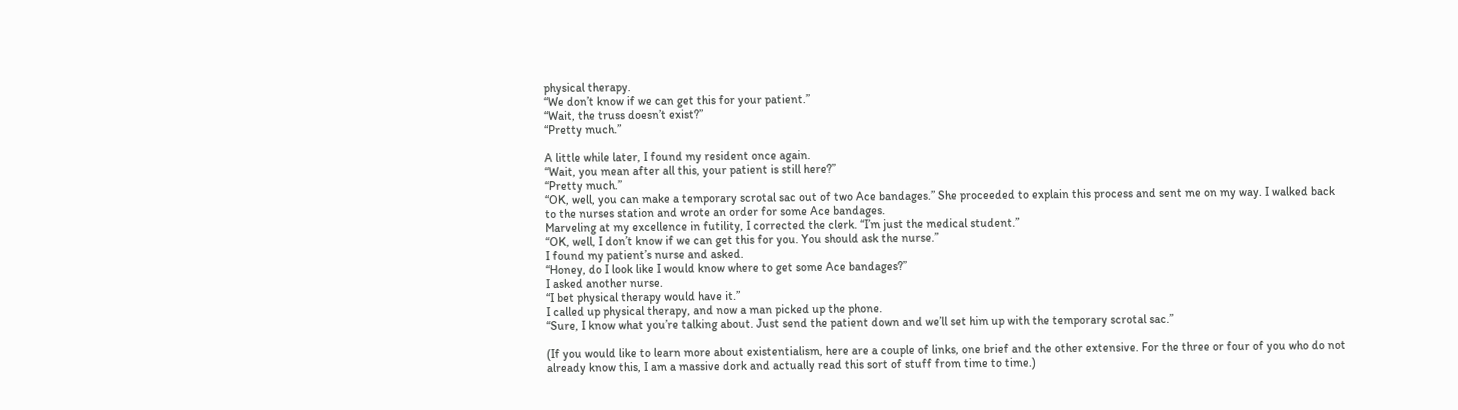physical therapy.
“We don’t know if we can get this for your patient.”
“Wait, the truss doesn’t exist?”
“Pretty much.”

A little while later, I found my resident once again.
“Wait, you mean after all this, your patient is still here?”
“Pretty much.”
“OK, well, you can make a temporary scrotal sac out of two Ace bandages.” She proceeded to explain this process and sent me on my way. I walked back to the nurses station and wrote an order for some Ace bandages.
Marveling at my excellence in futility, I corrected the clerk. “I’m just the medical student.”
“OK, well, I don’t know if we can get this for you. You should ask the nurse.”
I found my patient’s nurse and asked.
“Honey, do I look like I would know where to get some Ace bandages?”
I asked another nurse.
“I bet physical therapy would have it.”
I called up physical therapy, and now a man picked up the phone.
“Sure, I know what you’re talking about. Just send the patient down and we’ll set him up with the temporary scrotal sac.”

(If you would like to learn more about existentialism, here are a couple of links, one brief and the other extensive. For the three or four of you who do not already know this, I am a massive dork and actually read this sort of stuff from time to time.)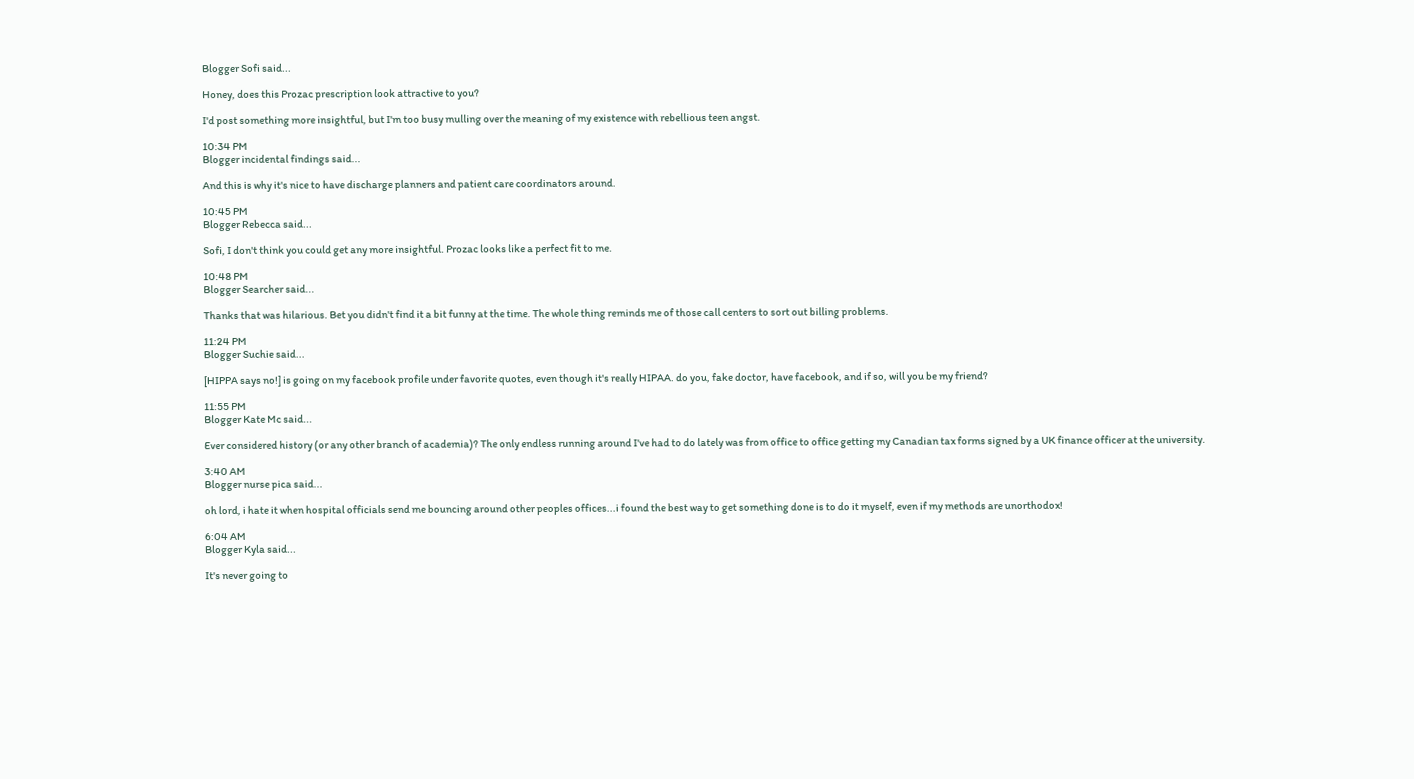Blogger Sofi said...

Honey, does this Prozac prescription look attractive to you?

I'd post something more insightful, but I'm too busy mulling over the meaning of my existence with rebellious teen angst.

10:34 PM
Blogger incidental findings said...

And this is why it's nice to have discharge planners and patient care coordinators around.

10:45 PM
Blogger Rebecca said...

Sofi, I don't think you could get any more insightful. Prozac looks like a perfect fit to me.

10:48 PM
Blogger Searcher said...

Thanks that was hilarious. Bet you didn't find it a bit funny at the time. The whole thing reminds me of those call centers to sort out billing problems.

11:24 PM
Blogger Suchie said...

[HIPPA says no!] is going on my facebook profile under favorite quotes, even though it's really HIPAA. do you, fake doctor, have facebook, and if so, will you be my friend?

11:55 PM
Blogger Kate Mc said...

Ever considered history (or any other branch of academia)? The only endless running around I've had to do lately was from office to office getting my Canadian tax forms signed by a UK finance officer at the university.

3:40 AM
Blogger nurse pica said...

oh lord, i hate it when hospital officials send me bouncing around other peoples offices...i found the best way to get something done is to do it myself, even if my methods are unorthodox!

6:04 AM
Blogger Kyla said...

It's never going to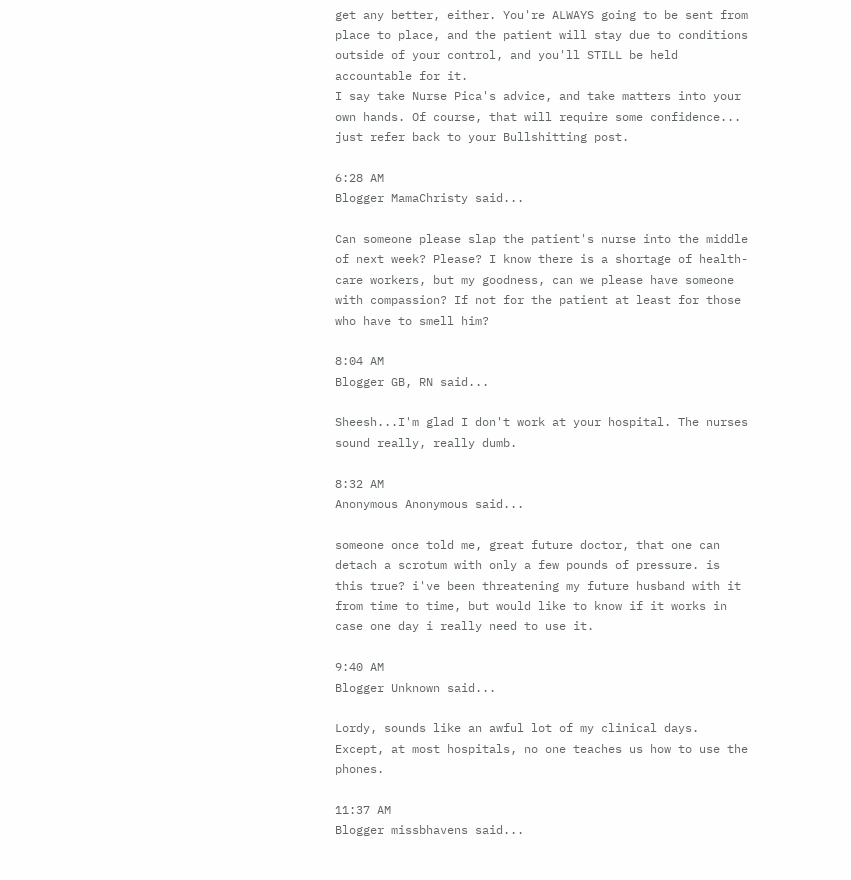get any better, either. You're ALWAYS going to be sent from place to place, and the patient will stay due to conditions outside of your control, and you'll STILL be held accountable for it.
I say take Nurse Pica's advice, and take matters into your own hands. Of course, that will require some confidence... just refer back to your Bullshitting post.

6:28 AM
Blogger MamaChristy said...

Can someone please slap the patient's nurse into the middle of next week? Please? I know there is a shortage of health-care workers, but my goodness, can we please have someone with compassion? If not for the patient at least for those who have to smell him?

8:04 AM
Blogger GB, RN said...

Sheesh...I'm glad I don't work at your hospital. The nurses sound really, really dumb.

8:32 AM
Anonymous Anonymous said...

someone once told me, great future doctor, that one can detach a scrotum with only a few pounds of pressure. is this true? i've been threatening my future husband with it from time to time, but would like to know if it works in case one day i really need to use it.

9:40 AM
Blogger Unknown said...

Lordy, sounds like an awful lot of my clinical days. Except, at most hospitals, no one teaches us how to use the phones.

11:37 AM
Blogger missbhavens said...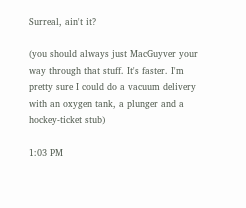Surreal, ain't it?

(you should always just MacGuyver your way through that stuff. It's faster. I'm pretty sure I could do a vacuum delivery with an oxygen tank, a plunger and a hockey-ticket stub)

1:03 PM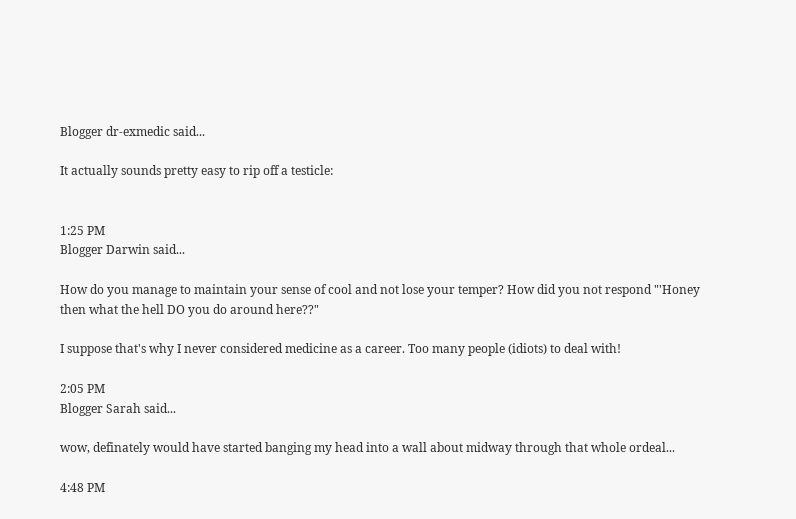Blogger dr-exmedic said...

It actually sounds pretty easy to rip off a testicle:


1:25 PM
Blogger Darwin said...

How do you manage to maintain your sense of cool and not lose your temper? How did you not respond "'Honey then what the hell DO you do around here??"

I suppose that's why I never considered medicine as a career. Too many people (idiots) to deal with!

2:05 PM
Blogger Sarah said...

wow, definately would have started banging my head into a wall about midway through that whole ordeal...

4:48 PM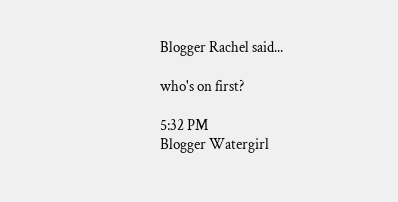Blogger Rachel said...

who's on first?

5:32 PM
Blogger Watergirl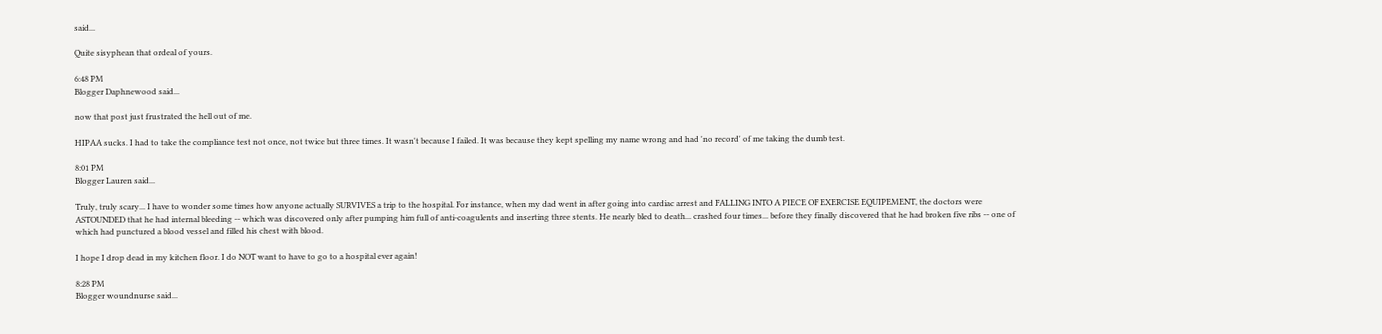said...

Quite sisyphean that ordeal of yours.

6:48 PM
Blogger Daphnewood said...

now that post just frustrated the hell out of me.

HIPAA sucks. I had to take the compliance test not once, not twice but three times. It wasn't because I failed. It was because they kept spelling my name wrong and had 'no record' of me taking the dumb test.

8:01 PM
Blogger Lauren said...

Truly, truly scary... I have to wonder some times how anyone actually SURVIVES a trip to the hospital. For instance, when my dad went in after going into cardiac arrest and FALLING INTO A PIECE OF EXERCISE EQUIPEMENT, the doctors were ASTOUNDED that he had internal bleeding -- which was discovered only after pumping him full of anti-coagulents and inserting three stents. He nearly bled to death... crashed four times... before they finally discovered that he had broken five ribs -- one of which had punctured a blood vessel and filled his chest with blood.

I hope I drop dead in my kitchen floor. I do NOT want to have to go to a hospital ever again!

8:28 PM
Blogger woundnurse said...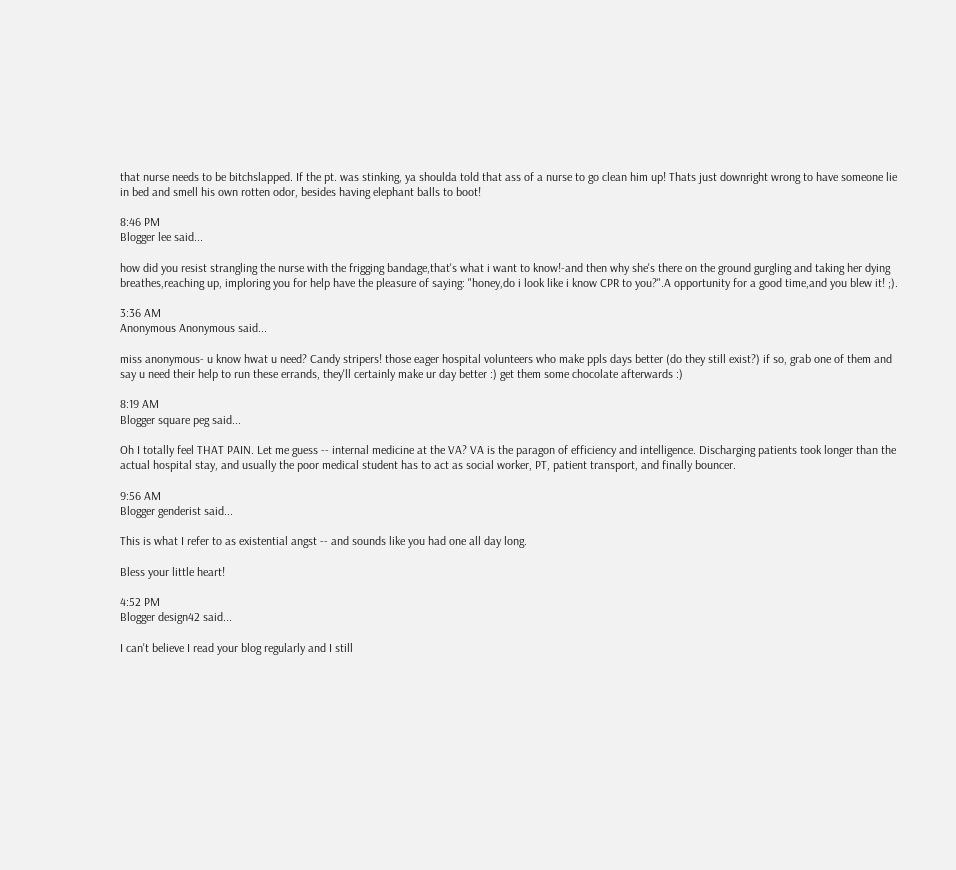that nurse needs to be bitchslapped. If the pt. was stinking, ya shoulda told that ass of a nurse to go clean him up! Thats just downright wrong to have someone lie in bed and smell his own rotten odor, besides having elephant balls to boot!

8:46 PM
Blogger lee said...

how did you resist strangling the nurse with the frigging bandage,that's what i want to know!-and then why she's there on the ground gurgling and taking her dying breathes,reaching up, imploring you for help have the pleasure of saying: "honey,do i look like i know CPR to you?".A opportunity for a good time,and you blew it! ;).

3:36 AM
Anonymous Anonymous said...

miss anonymous- u know hwat u need? Candy stripers! those eager hospital volunteers who make ppls days better (do they still exist?) if so, grab one of them and say u need their help to run these errands, they'll certainly make ur day better :) get them some chocolate afterwards :)

8:19 AM
Blogger square peg said...

Oh I totally feel THAT PAIN. Let me guess -- internal medicine at the VA? VA is the paragon of efficiency and intelligence. Discharging patients took longer than the actual hospital stay, and usually the poor medical student has to act as social worker, PT, patient transport, and finally bouncer.

9:56 AM
Blogger genderist said...

This is what I refer to as existential angst -- and sounds like you had one all day long.

Bless your little heart!

4:52 PM
Blogger design42 said...

I can't believe I read your blog regularly and I still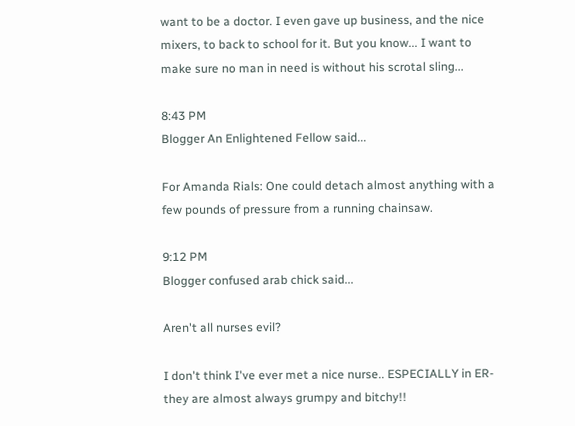want to be a doctor. I even gave up business, and the nice mixers, to back to school for it. But you know... I want to make sure no man in need is without his scrotal sling...

8:43 PM
Blogger An Enlightened Fellow said...

For Amanda Rials: One could detach almost anything with a few pounds of pressure from a running chainsaw.

9:12 PM
Blogger confused arab chick said...

Aren't all nurses evil?

I don't think I've ever met a nice nurse.. ESPECIALLY in ER- they are almost always grumpy and bitchy!!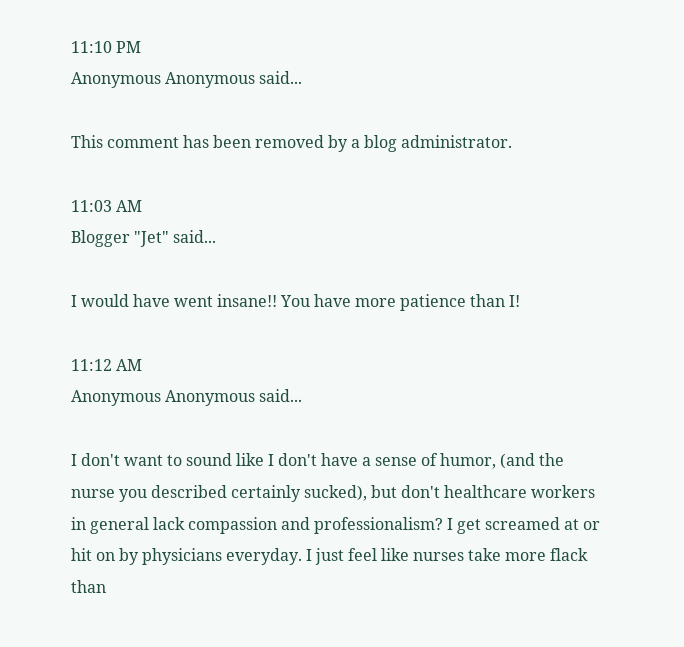11:10 PM
Anonymous Anonymous said...

This comment has been removed by a blog administrator.

11:03 AM
Blogger "Jet" said...

I would have went insane!! You have more patience than I!

11:12 AM
Anonymous Anonymous said...

I don't want to sound like I don't have a sense of humor, (and the nurse you described certainly sucked), but don't healthcare workers in general lack compassion and professionalism? I get screamed at or hit on by physicians everyday. I just feel like nurses take more flack than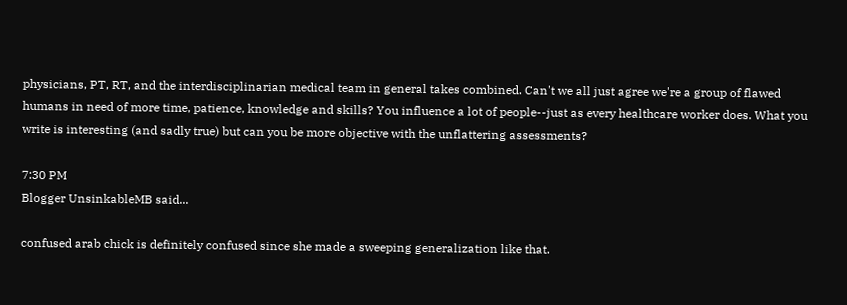physicians, PT, RT, and the interdisciplinarian medical team in general takes combined. Can't we all just agree we're a group of flawed humans in need of more time, patience, knowledge and skills? You influence a lot of people--just as every healthcare worker does. What you write is interesting (and sadly true) but can you be more objective with the unflattering assessments?

7:30 PM
Blogger UnsinkableMB said...

confused arab chick is definitely confused since she made a sweeping generalization like that.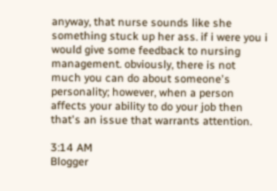anyway, that nurse sounds like she something stuck up her ass. if i were you i would give some feedback to nursing management. obviously, there is not much you can do about someone's personality; however, when a person affects your ability to do your job then that's an issue that warrants attention.

3:14 AM
Blogger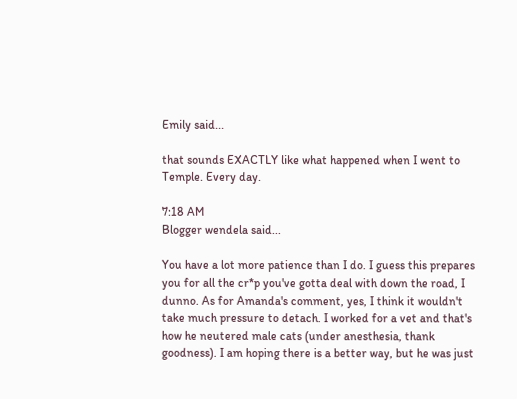Emily said...

that sounds EXACTLY like what happened when I went to Temple. Every day.

7:18 AM
Blogger wendela said...

You have a lot more patience than I do. I guess this prepares you for all the cr*p you've gotta deal with down the road, I dunno. As for Amanda's comment, yes, I think it wouldn't take much pressure to detach. I worked for a vet and that's how he neutered male cats (under anesthesia, thank goodness). I am hoping there is a better way, but he was just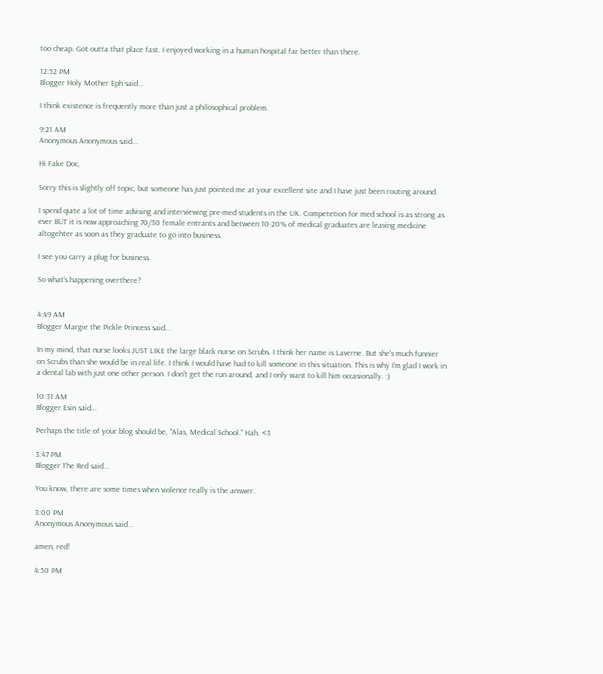too cheap. Got outta that place fast. I enjoyed working in a human hospital far better than there.

12:52 PM
Blogger Holy Mother Eph said...

I think existence is frequently more than just a philosophical problem.

9:21 AM
Anonymous Anonymous said...

Hi Fake Doc,

Sorry this is slightly off topic, but someone has just pointed me at your excellent site and I have just been routing around.

I spend quite a lot of time advising and interviewing pre-med students in the UK. Competetion for med school is as strong as ever BUT it is now approaching 70/30 female entrants and between 10-20% of medical graduates are leaving medicine altogehter as soon as they graduate to go into business.

I see you carry a plug for business.

So what's happening overthere?


4:49 AM
Blogger Margie the Pickle Princess said...

In my mind, that nurse looks JUST LIKE the large black nurse on Scrubs. I think her name is Laverne. But she's much funnier on Scrubs than she would be in real life. I think I would have had to kill someone in this situation. This is why I'm glad I work in a dental lab with just one other person. I don't get the run around, and I only want to kill him occasionally. :)

10:31 AM
Blogger Esin said...

Perhaps the title of your blog should be, "Alas, Medical School." Hah. <3

3:47 PM
Blogger The Red said...

You know, there are some times when violence really is the answer.

3:00 PM
Anonymous Anonymous said...

amen, red!

4:50 PM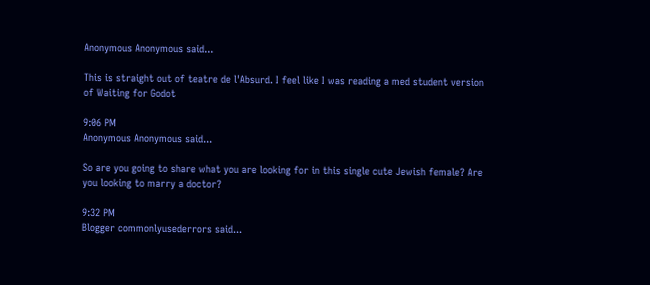Anonymous Anonymous said...

This is straight out of teatre de l'Absurd. I feel like I was reading a med student version of Waiting for Godot

9:06 PM
Anonymous Anonymous said...

So are you going to share what you are looking for in this single cute Jewish female? Are you looking to marry a doctor?

9:32 PM
Blogger commonlyusederrors said...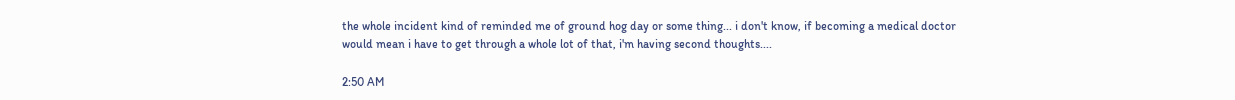the whole incident kind of reminded me of ground hog day or some thing... i don't know, if becoming a medical doctor would mean i have to get through a whole lot of that, i'm having second thoughts....

2:50 AM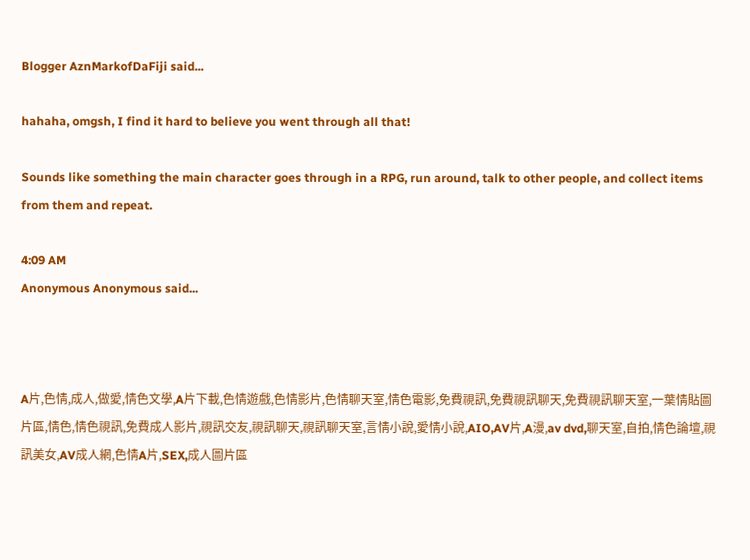Blogger AznMarkofDaFiji said...

hahaha, omgsh, I find it hard to believe you went through all that!

Sounds like something the main character goes through in a RPG, run around, talk to other people, and collect items from them and repeat.

4:09 AM
Anonymous Anonymous said...



A片,色情,成人,做愛,情色文學,A片下載,色情遊戲,色情影片,色情聊天室,情色電影,免費視訊,免費視訊聊天,免費視訊聊天室,一葉情貼圖片區,情色,情色視訊,免費成人影片,視訊交友,視訊聊天,視訊聊天室,言情小說,愛情小說,AIO,AV片,A漫,av dvd,聊天室,自拍,情色論壇,視訊美女,AV成人網,色情A片,SEX,成人圖片區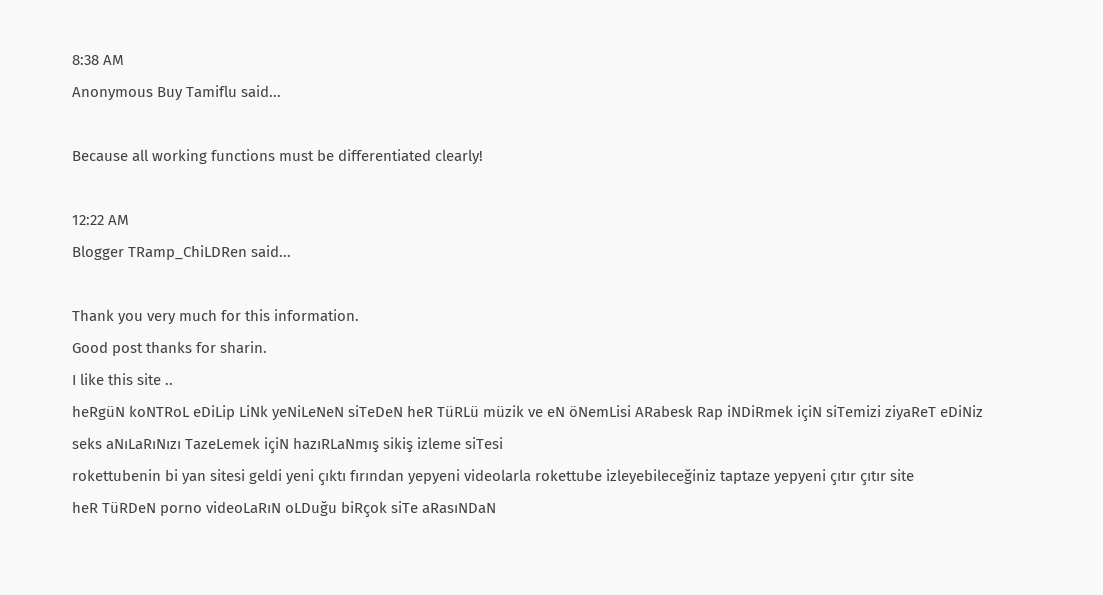8:38 AM
Anonymous Buy Tamiflu said...

Because all working functions must be differentiated clearly!

12:22 AM
Blogger TRamp_ChiLDRen said...

Thank you very much for this information.
Good post thanks for sharin.
I like this site ..
heRgüN koNTRoL eDiLip LiNk yeNiLeNeN siTeDeN heR TüRLü müzik ve eN öNemLisi ARabesk Rap iNDiRmek içiN siTemizi ziyaReT eDiNiz
seks aNıLaRıNızı TazeLemek içiN hazıRLaNmış sikiş izleme siTesi
rokettubenin bi yan sitesi geldi yeni çıktı fırından yepyeni videolarla rokettube izleyebileceğiniz taptaze yepyeni çıtır çıtır site
heR TüRDeN porno videoLaRıN oLDuğu biRçok siTe aRasıNDaN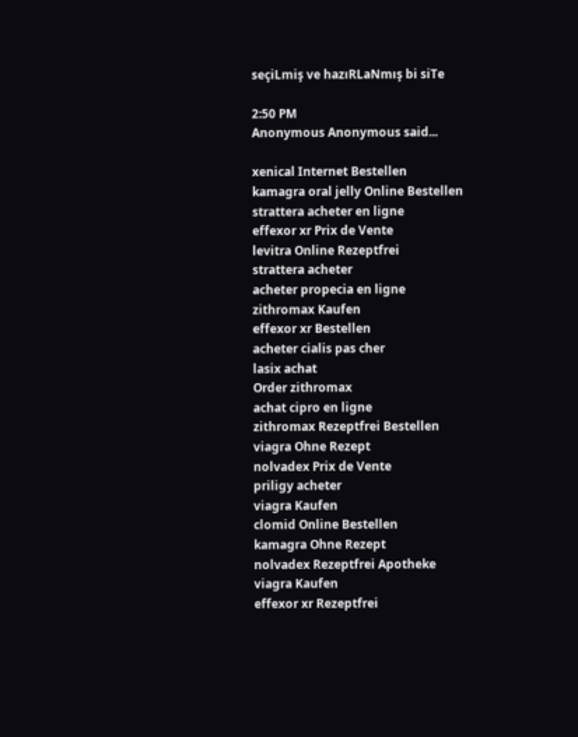seçiLmiş ve hazıRLaNmış bi siTe

2:50 PM
Anonymous Anonymous said...

xenical Internet Bestellen
kamagra oral jelly Online Bestellen
strattera acheter en ligne
effexor xr Prix de Vente
levitra Online Rezeptfrei
strattera acheter
acheter propecia en ligne
zithromax Kaufen
effexor xr Bestellen
acheter cialis pas cher
lasix achat
Order zithromax
achat cipro en ligne
zithromax Rezeptfrei Bestellen
viagra Ohne Rezept
nolvadex Prix de Vente
priligy acheter
viagra Kaufen
clomid Online Bestellen
kamagra Ohne Rezept
nolvadex Rezeptfrei Apotheke
viagra Kaufen
effexor xr Rezeptfrei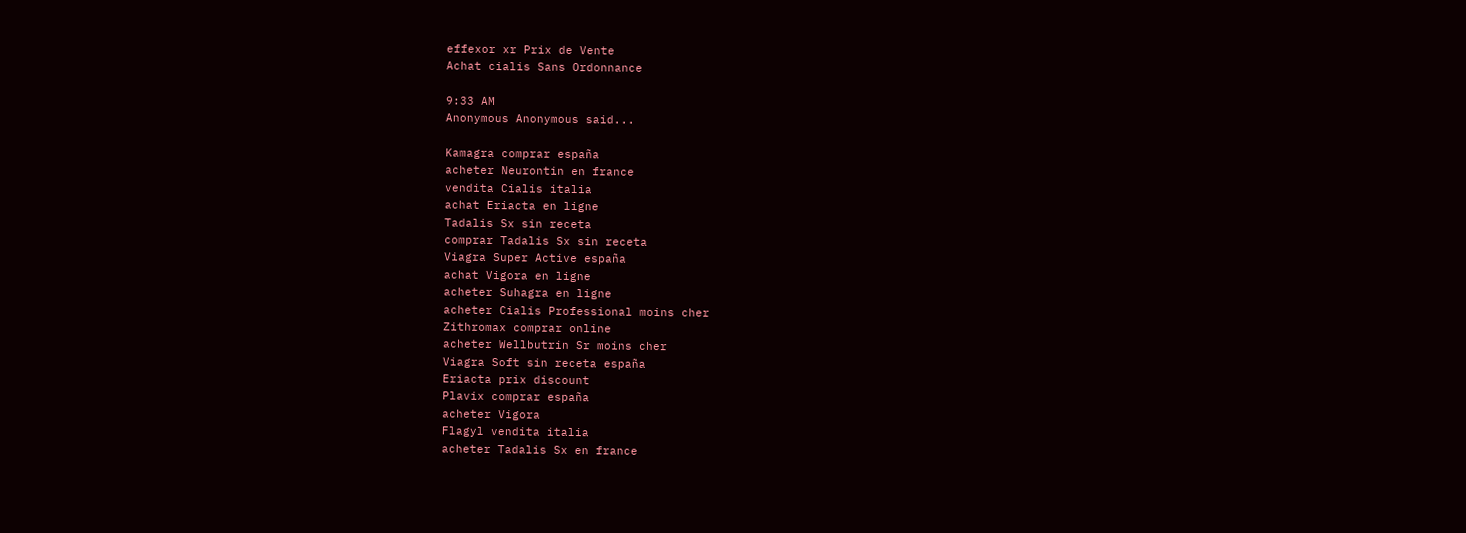effexor xr Prix de Vente
Achat cialis Sans Ordonnance

9:33 AM
Anonymous Anonymous said...

Kamagra comprar españa
acheter Neurontin en france
vendita Cialis italia
achat Eriacta en ligne
Tadalis Sx sin receta
comprar Tadalis Sx sin receta
Viagra Super Active españa
achat Vigora en ligne
acheter Suhagra en ligne
acheter Cialis Professional moins cher
Zithromax comprar online
acheter Wellbutrin Sr moins cher
Viagra Soft sin receta españa
Eriacta prix discount
Plavix comprar españa
acheter Vigora
Flagyl vendita italia
acheter Tadalis Sx en france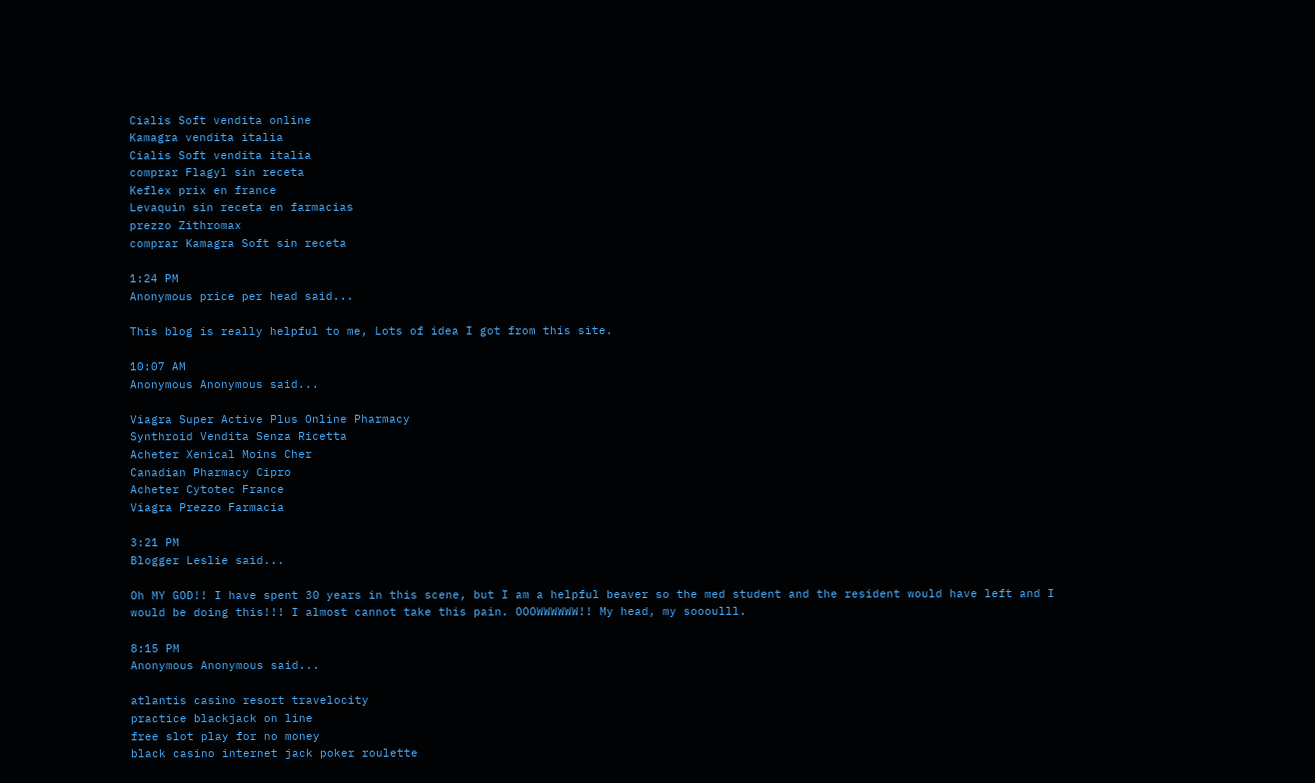Cialis Soft vendita online
Kamagra vendita italia
Cialis Soft vendita italia
comprar Flagyl sin receta
Keflex prix en france
Levaquin sin receta en farmacias
prezzo Zithromax
comprar Kamagra Soft sin receta

1:24 PM
Anonymous price per head said...

This blog is really helpful to me, Lots of idea I got from this site.

10:07 AM
Anonymous Anonymous said...

Viagra Super Active Plus Online Pharmacy
Synthroid Vendita Senza Ricetta
Acheter Xenical Moins Cher
Canadian Pharmacy Cipro
Acheter Cytotec France
Viagra Prezzo Farmacia

3:21 PM
Blogger Leslie said...

Oh MY GOD!! I have spent 30 years in this scene, but I am a helpful beaver so the med student and the resident would have left and I would be doing this!!! I almost cannot take this pain. OOOWWWWWW!! My head, my soooulll.

8:15 PM
Anonymous Anonymous said...

atlantis casino resort travelocity
practice blackjack on line
free slot play for no money
black casino internet jack poker roulette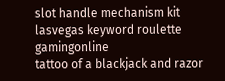slot handle mechanism kit
lasvegas keyword roulette gamingonline
tattoo of a blackjack and razor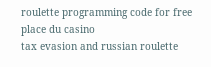roulette programming code for free
place du casino
tax evasion and russian roulette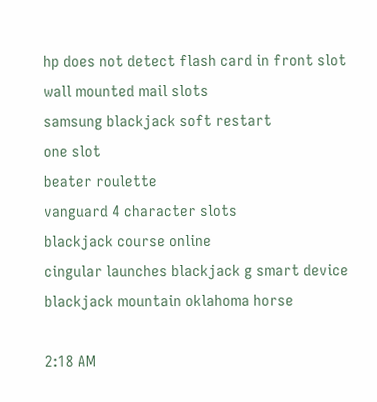hp does not detect flash card in front slot
wall mounted mail slots
samsung blackjack soft restart
one slot
beater roulette
vanguard 4 character slots
blackjack course online
cingular launches blackjack g smart device
blackjack mountain oklahoma horse

2:18 AM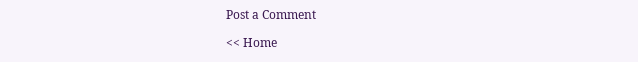Post a Comment

<< Home